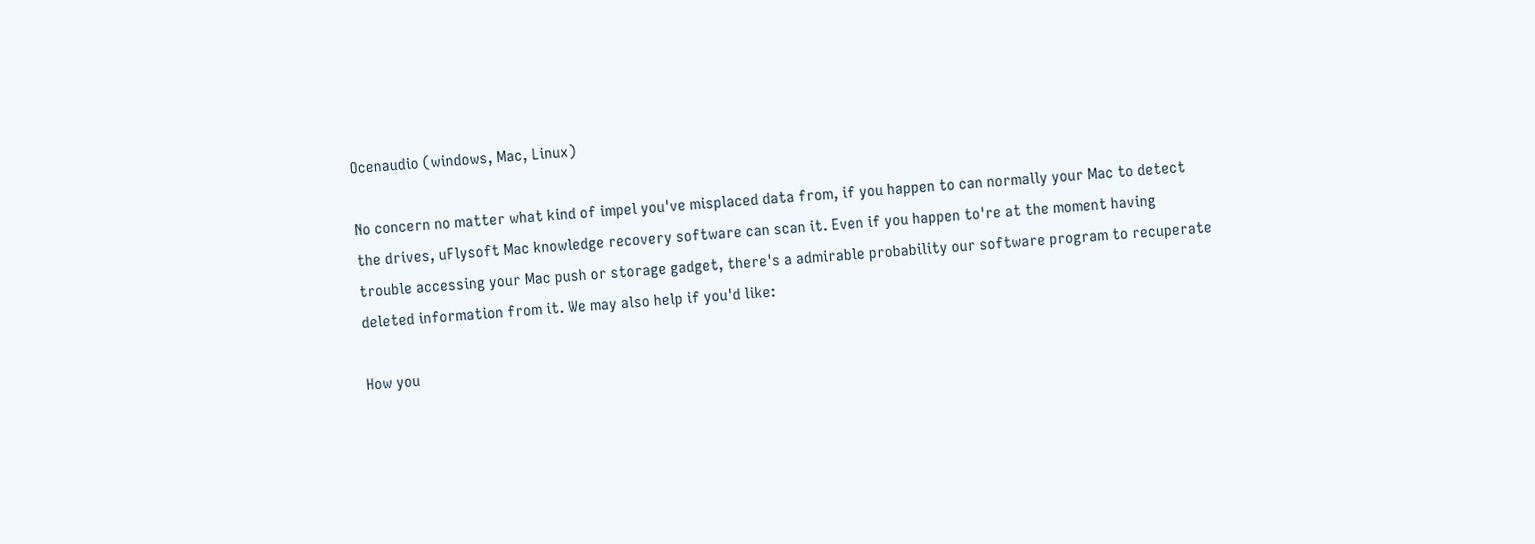Ocenaudio (windows, Mac, Linux)

No concern no matter what kind of impel you've misplaced data from, if you happen to can normally your Mac to detect the drives, uFlysoft Mac knowledge recovery software can scan it. Even if you happen to're at the moment having trouble accessing your Mac push or storage gadget, there's a admirable probability our software program to recuperate deleted information from it. We may also help if you'd like:

How you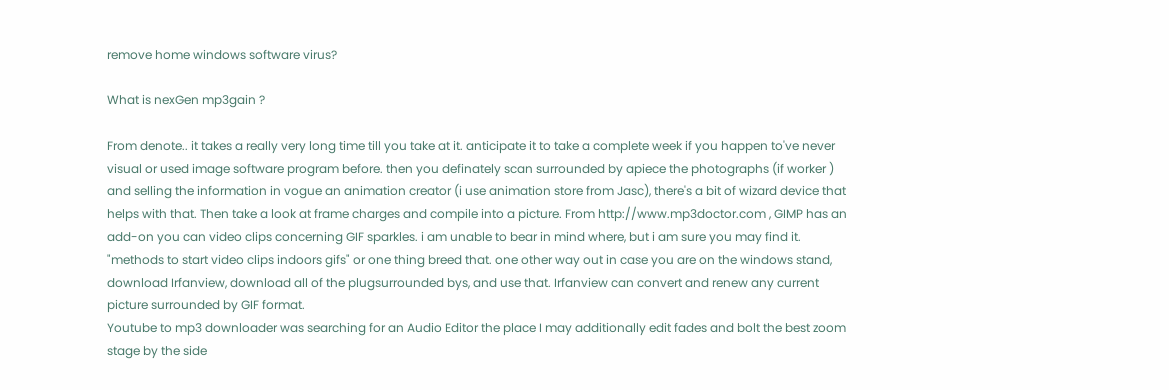remove home windows software virus?

What is nexGen mp3gain ?

From denote.. it takes a really very long time till you take at it. anticipate it to take a complete week if you happen to've never visual or used image software program before. then you definately scan surrounded by apiece the photographs (if worker ) and selling the information in vogue an animation creator (i use animation store from Jasc), there's a bit of wizard device that helps with that. Then take a look at frame charges and compile into a picture. From http://www.mp3doctor.com , GIMP has an add-on you can video clips concerning GIF sparkles. i am unable to bear in mind where, but i am sure you may find it. "methods to start video clips indoors gifs" or one thing breed that. one other way out in case you are on the windows stand, download Irfanview, download all of the plugsurrounded bys, and use that. Irfanview can convert and renew any current picture surrounded by GIF format.
Youtube to mp3 downloader was searching for an Audio Editor the place I may additionally edit fades and bolt the best zoom stage by the side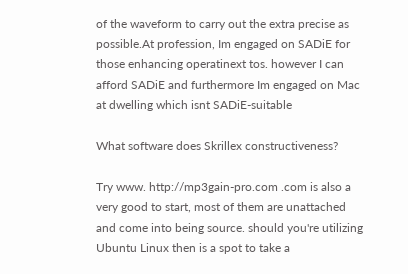of the waveform to carry out the extra precise as possible.At profession, Im engaged on SADiE for those enhancing operatinext tos. however I can afford SADiE and furthermore Im engaged on Mac at dwelling which isnt SADiE-suitable

What software does Skrillex constructiveness?

Try www. http://mp3gain-pro.com .com is also a very good to start, most of them are unattached and come into being source. should you're utilizing Ubuntu Linux then is a spot to take a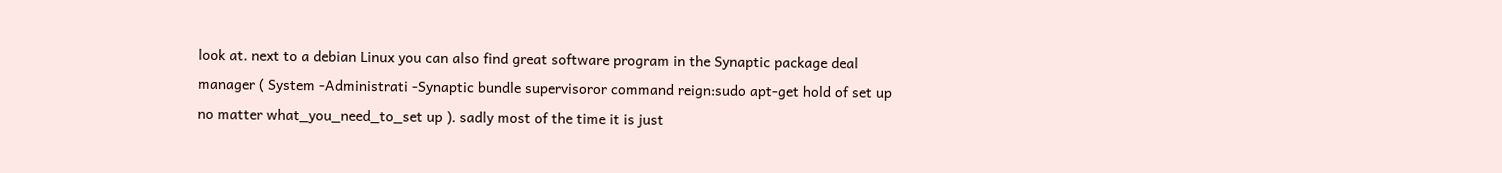look at. next to a debian Linux you can also find great software program in the Synaptic package deal manager ( System -Administrati -Synaptic bundle supervisoror command reign:sudo apt-get hold of set up no matter what_you_need_to_set up ). sadly most of the time it is just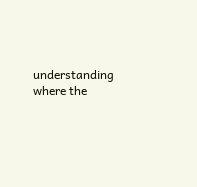understanding where the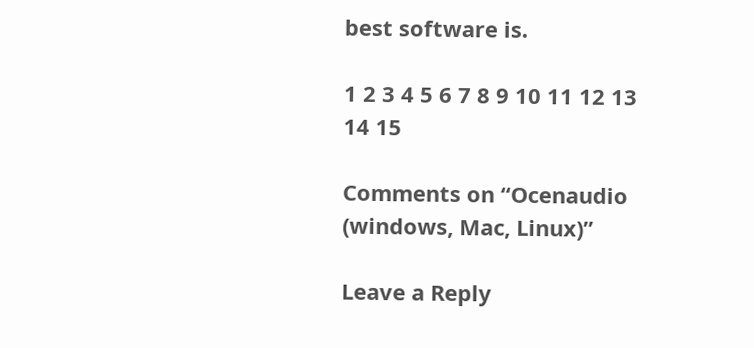best software is.

1 2 3 4 5 6 7 8 9 10 11 12 13 14 15

Comments on “Ocenaudio (windows, Mac, Linux)”

Leave a Reply